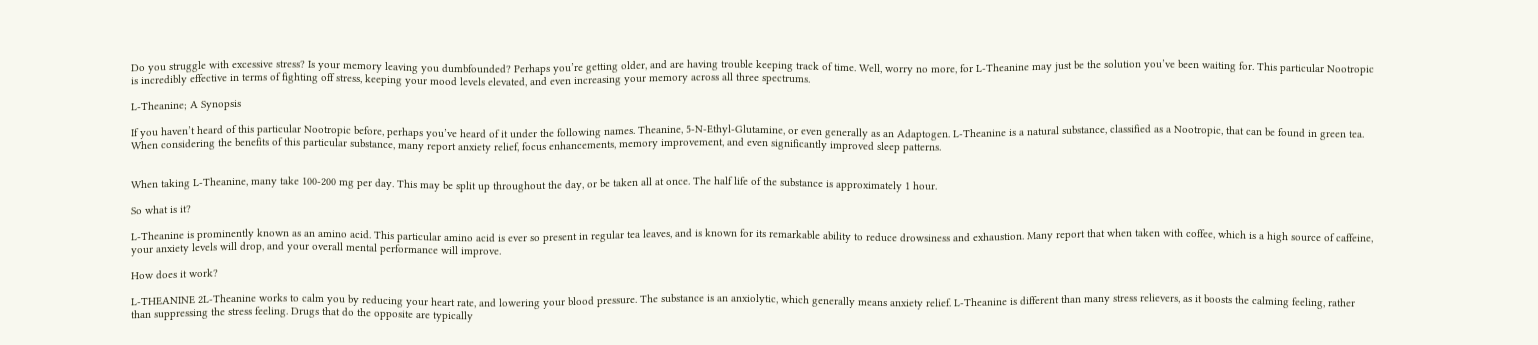Do you struggle with excessive stress? Is your memory leaving you dumbfounded? Perhaps you’re getting older, and are having trouble keeping track of time. Well, worry no more, for L-Theanine may just be the solution you’ve been waiting for. This particular Nootropic is incredibly effective in terms of fighting off stress, keeping your mood levels elevated, and even increasing your memory across all three spectrums.

L-Theanine; A Synopsis

If you haven’t heard of this particular Nootropic before, perhaps you’ve heard of it under the following names. Theanine, 5-N-Ethyl-Glutamine, or even generally as an Adaptogen. L-Theanine is a natural substance, classified as a Nootropic, that can be found in green tea. When considering the benefits of this particular substance, many report anxiety relief, focus enhancements, memory improvement, and even significantly improved sleep patterns.


When taking L-Theanine, many take 100-200 mg per day. This may be split up throughout the day, or be taken all at once. The half life of the substance is approximately 1 hour.

So what is it?

L-Theanine is prominently known as an amino acid. This particular amino acid is ever so present in regular tea leaves, and is known for its remarkable ability to reduce drowsiness and exhaustion. Many report that when taken with coffee, which is a high source of caffeine, your anxiety levels will drop, and your overall mental performance will improve.

How does it work?

L-THEANINE 2L-Theanine works to calm you by reducing your heart rate, and lowering your blood pressure. The substance is an anxiolytic, which generally means anxiety relief. L-Theanine is different than many stress relievers, as it boosts the calming feeling, rather than suppressing the stress feeling. Drugs that do the opposite are typically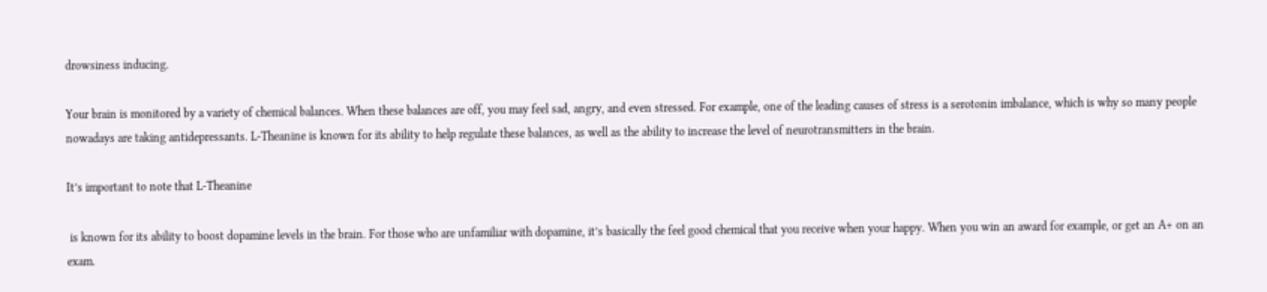drowsiness inducing.

Your brain is monitored by a variety of chemical balances. When these balances are off, you may feel sad, angry, and even stressed. For example, one of the leading causes of stress is a serotonin imbalance, which is why so many people nowadays are taking antidepressants. L-Theanine is known for its ability to help regulate these balances, as well as the ability to increase the level of neurotransmitters in the brain.

It’s important to note that L-Theanine

 is known for its ability to boost dopamine levels in the brain. For those who are unfamiliar with dopamine, it’s basically the feel good chemical that you receive when your happy. When you win an award for example, or get an A+ on an exam.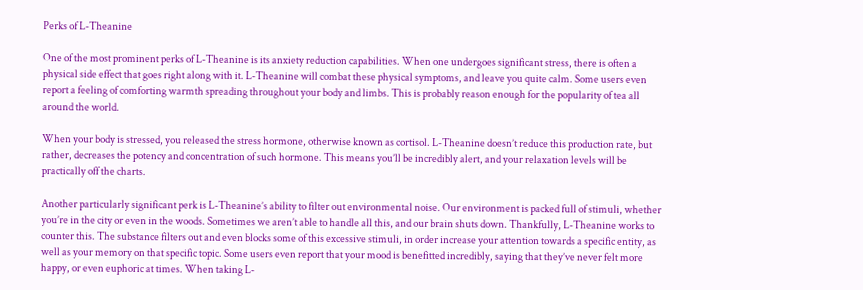Perks of L-Theanine

One of the most prominent perks of L-Theanine is its anxiety reduction capabilities. When one undergoes significant stress, there is often a physical side effect that goes right along with it. L-Theanine will combat these physical symptoms, and leave you quite calm. Some users even report a feeling of comforting warmth spreading throughout your body and limbs. This is probably reason enough for the popularity of tea all around the world.

When your body is stressed, you released the stress hormone, otherwise known as cortisol. L-Theanine doesn’t reduce this production rate, but rather, decreases the potency and concentration of such hormone. This means you’ll be incredibly alert, and your relaxation levels will be practically off the charts.

Another particularly significant perk is L-Theanine’s ability to filter out environmental noise. Our environment is packed full of stimuli, whether you’re in the city or even in the woods. Sometimes we aren’t able to handle all this, and our brain shuts down. Thankfully, L-Theanine works to counter this. The substance filters out and even blocks some of this excessive stimuli, in order increase your attention towards a specific entity, as well as your memory on that specific topic. Some users even report that your mood is benefitted incredibly, saying that they’ve never felt more happy, or even euphoric at times. When taking L-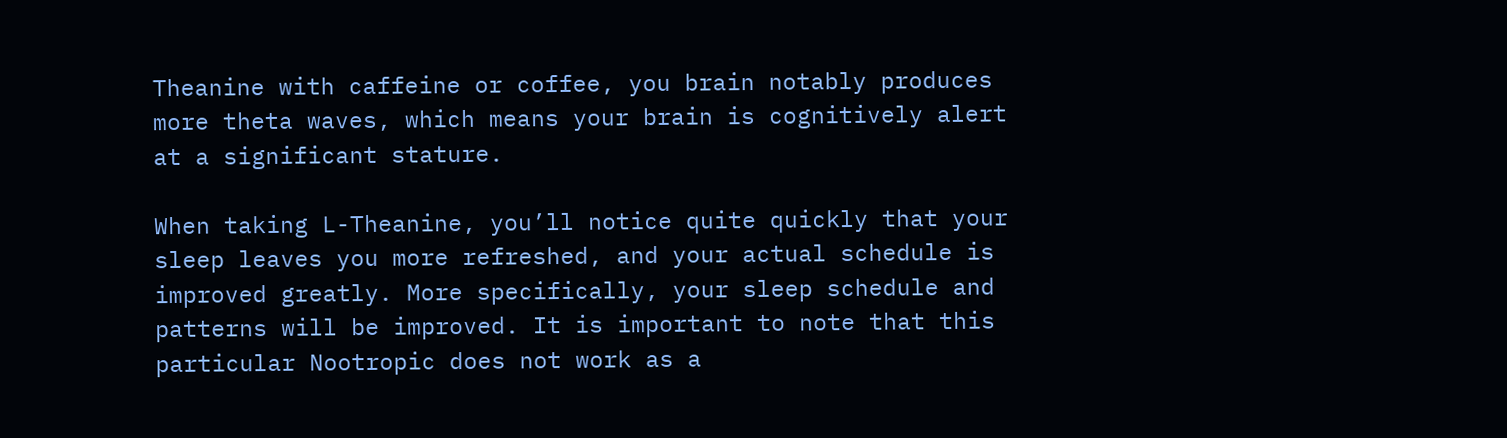Theanine with caffeine or coffee, you brain notably produces more theta waves, which means your brain is cognitively alert at a significant stature.

When taking L-Theanine, you’ll notice quite quickly that your sleep leaves you more refreshed, and your actual schedule is improved greatly. More specifically, your sleep schedule and patterns will be improved. It is important to note that this particular Nootropic does not work as a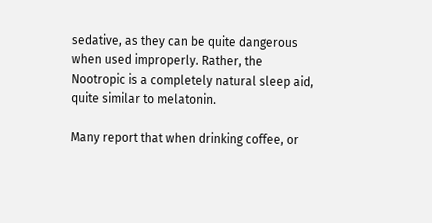sedative, as they can be quite dangerous when used improperly. Rather, the Nootropic is a completely natural sleep aid, quite similar to melatonin.

Many report that when drinking coffee, or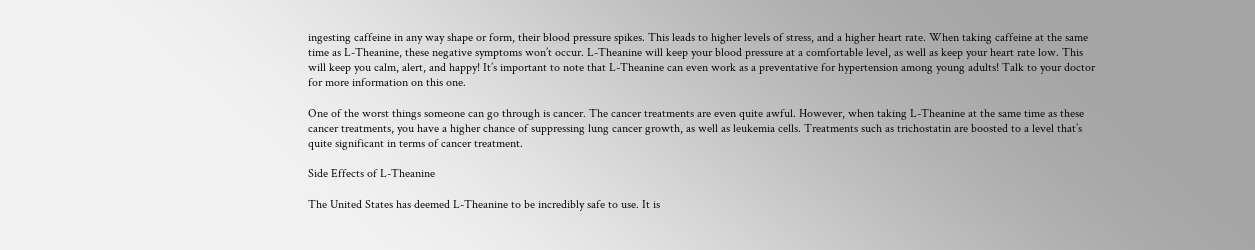ingesting caffeine in any way shape or form, their blood pressure spikes. This leads to higher levels of stress, and a higher heart rate. When taking caffeine at the same time as L-Theanine, these negative symptoms won’t occur. L-Theanine will keep your blood pressure at a comfortable level, as well as keep your heart rate low. This will keep you calm, alert, and happy! It’s important to note that L-Theanine can even work as a preventative for hypertension among young adults! Talk to your doctor for more information on this one.

One of the worst things someone can go through is cancer. The cancer treatments are even quite awful. However, when taking L-Theanine at the same time as these cancer treatments, you have a higher chance of suppressing lung cancer growth, as well as leukemia cells. Treatments such as trichostatin are boosted to a level that’s quite significant in terms of cancer treatment.

Side Effects of L-Theanine

The United States has deemed L-Theanine to be incredibly safe to use. It is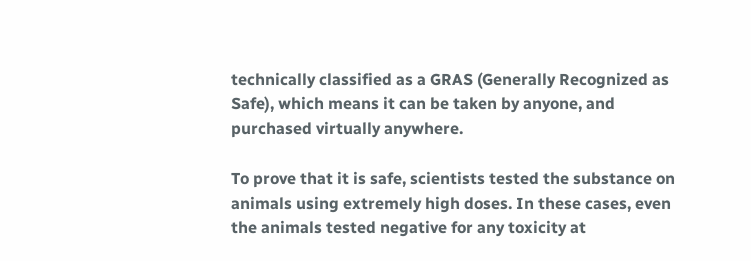technically classified as a GRAS (Generally Recognized as Safe), which means it can be taken by anyone, and purchased virtually anywhere.

To prove that it is safe, scientists tested the substance on animals using extremely high doses. In these cases, even the animals tested negative for any toxicity at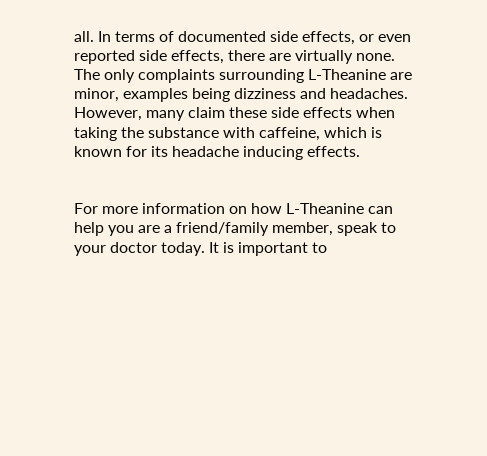all. In terms of documented side effects, or even reported side effects, there are virtually none. The only complaints surrounding L-Theanine are minor, examples being dizziness and headaches. However, many claim these side effects when taking the substance with caffeine, which is known for its headache inducing effects.


For more information on how L-Theanine can help you are a friend/family member, speak to your doctor today. It is important to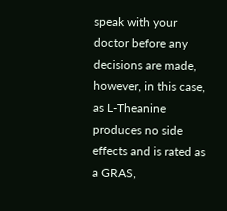speak with your doctor before any decisions are made, however, in this case, as L-Theanine produces no side effects and is rated as a GRAS,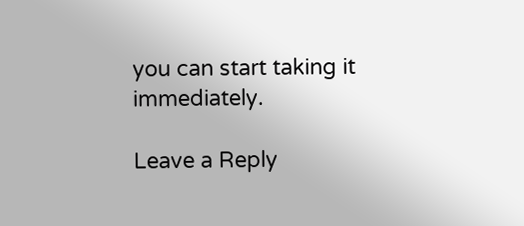you can start taking it immediately.

Leave a Reply